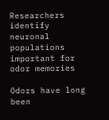Researchers identify neuronal populations important for odor memories

Odors have long been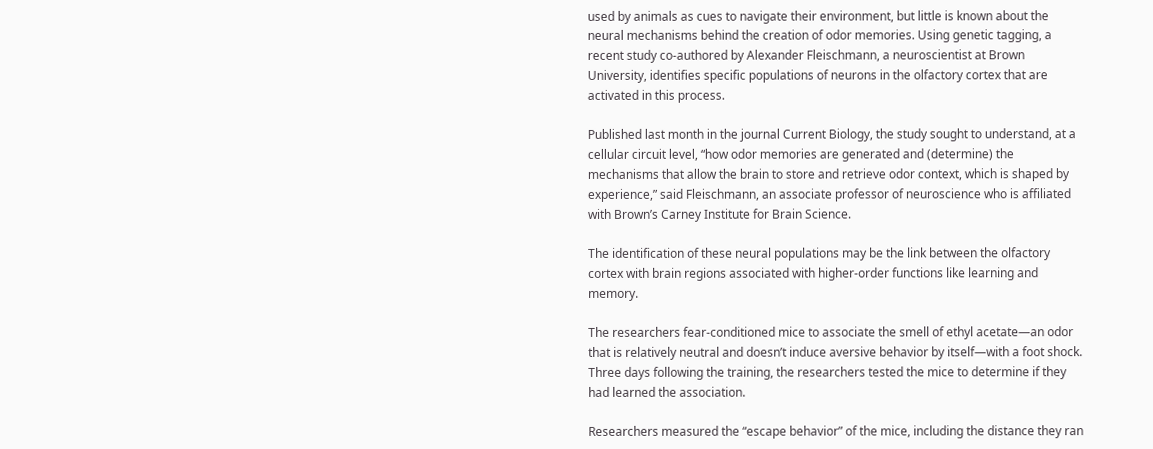used by animals as cues to navigate their environment, but little is known about the neural mechanisms behind the creation of odor memories. Using genetic tagging, a recent study co-authored by Alexander Fleischmann, a neuroscientist at Brown University, identifies specific populations of neurons in the olfactory cortex that are activated in this process.

Published last month in the journal Current Biology, the study sought to understand, at a cellular circuit level, “how odor memories are generated and (determine) the mechanisms that allow the brain to store and retrieve odor context, which is shaped by experience,” said Fleischmann, an associate professor of neuroscience who is affiliated with Brown’s Carney Institute for Brain Science.

The identification of these neural populations may be the link between the olfactory cortex with brain regions associated with higher-order functions like learning and memory.

The researchers fear-conditioned mice to associate the smell of ethyl acetate—an odor that is relatively neutral and doesn’t induce aversive behavior by itself—with a foot shock. Three days following the training, the researchers tested the mice to determine if they had learned the association.

Researchers measured the “escape behavior” of the mice, including the distance they ran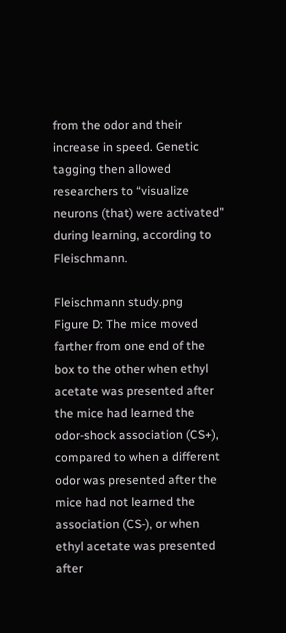from the odor and their increase in speed. Genetic tagging then allowed researchers to “visualize neurons (that) were activated” during learning, according to Fleischmann.

Fleischmann study.png
Figure D: The mice moved farther from one end of the box to the other when ethyl acetate was presented after the mice had learned the odor-shock association (CS+), compared to when a different odor was presented after the mice had not learned the association (CS-), or when ethyl acetate was presented after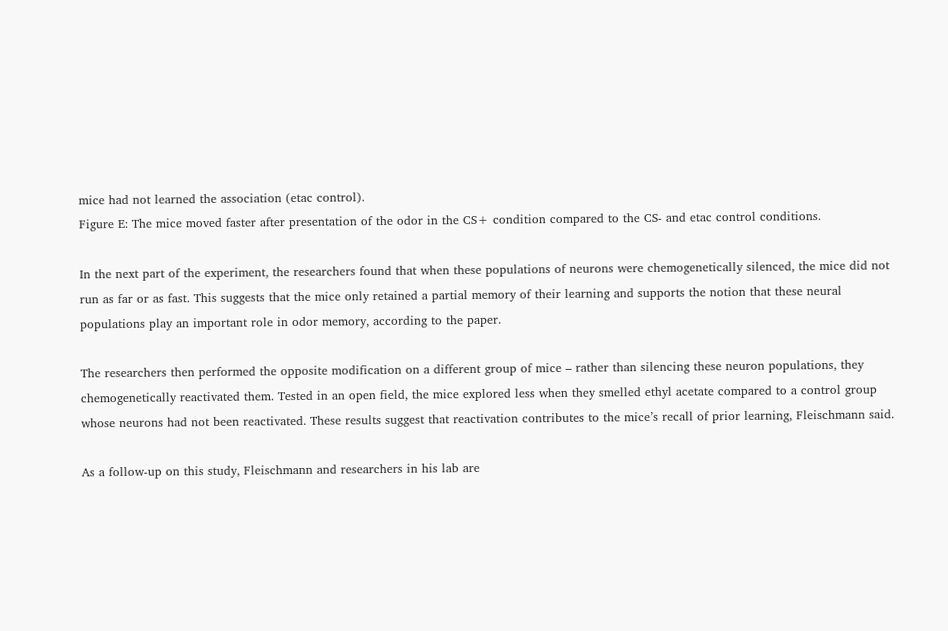mice had not learned the association (etac control).
Figure E: The mice moved faster after presentation of the odor in the CS+ condition compared to the CS- and etac control conditions.

In the next part of the experiment, the researchers found that when these populations of neurons were chemogenetically silenced, the mice did not run as far or as fast. This suggests that the mice only retained a partial memory of their learning and supports the notion that these neural populations play an important role in odor memory, according to the paper.

The researchers then performed the opposite modification on a different group of mice – rather than silencing these neuron populations, they chemogenetically reactivated them. Tested in an open field, the mice explored less when they smelled ethyl acetate compared to a control group whose neurons had not been reactivated. These results suggest that reactivation contributes to the mice’s recall of prior learning, Fleischmann said.

As a follow-up on this study, Fleischmann and researchers in his lab are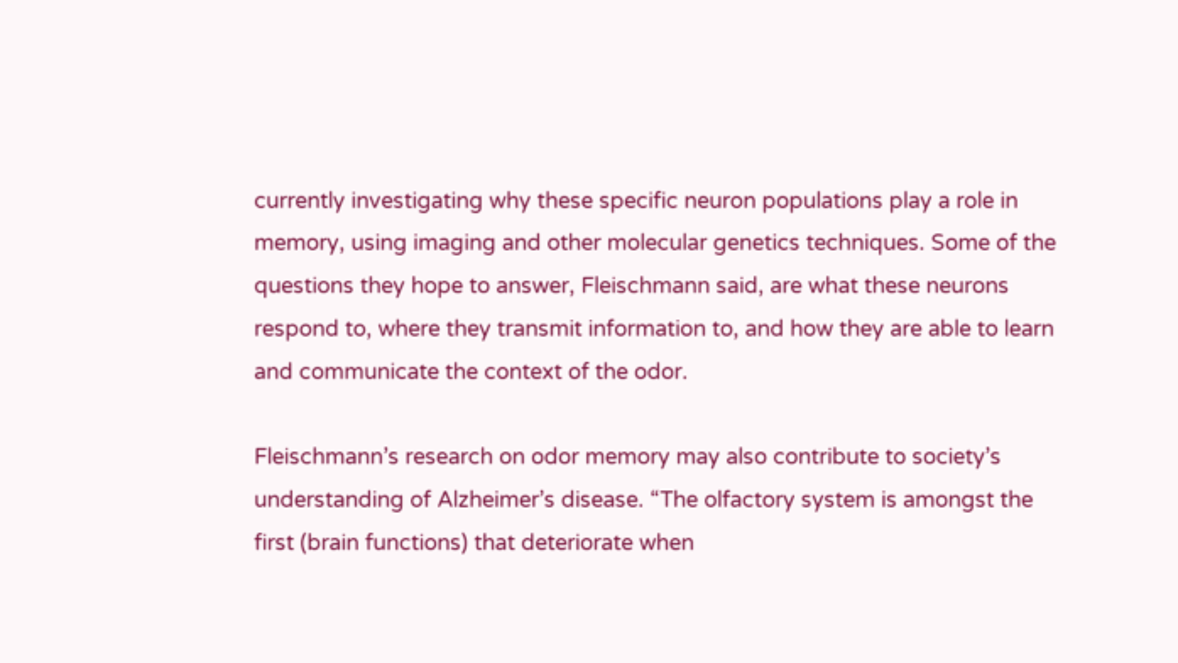currently investigating why these specific neuron populations play a role in memory, using imaging and other molecular genetics techniques. Some of the questions they hope to answer, Fleischmann said, are what these neurons respond to, where they transmit information to, and how they are able to learn and communicate the context of the odor.

Fleischmann’s research on odor memory may also contribute to society’s understanding of Alzheimer’s disease. “The olfactory system is amongst the first (brain functions) that deteriorate when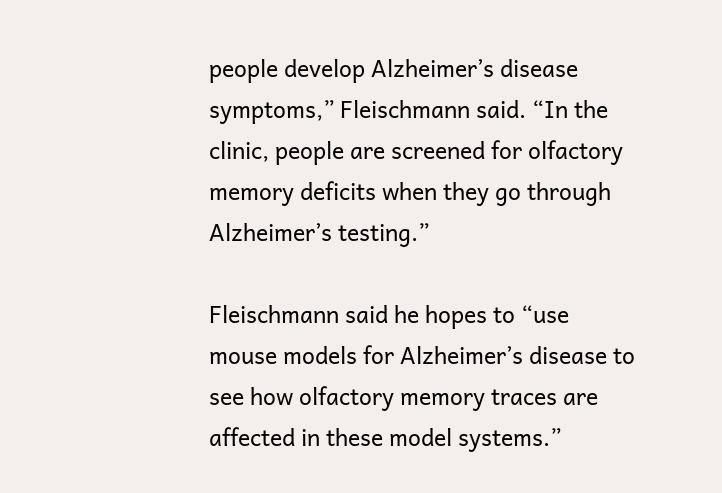people develop Alzheimer’s disease symptoms,” Fleischmann said. “In the clinic, people are screened for olfactory memory deficits when they go through Alzheimer’s testing.”

Fleischmann said he hopes to “use mouse models for Alzheimer’s disease to see how olfactory memory traces are affected in these model systems.”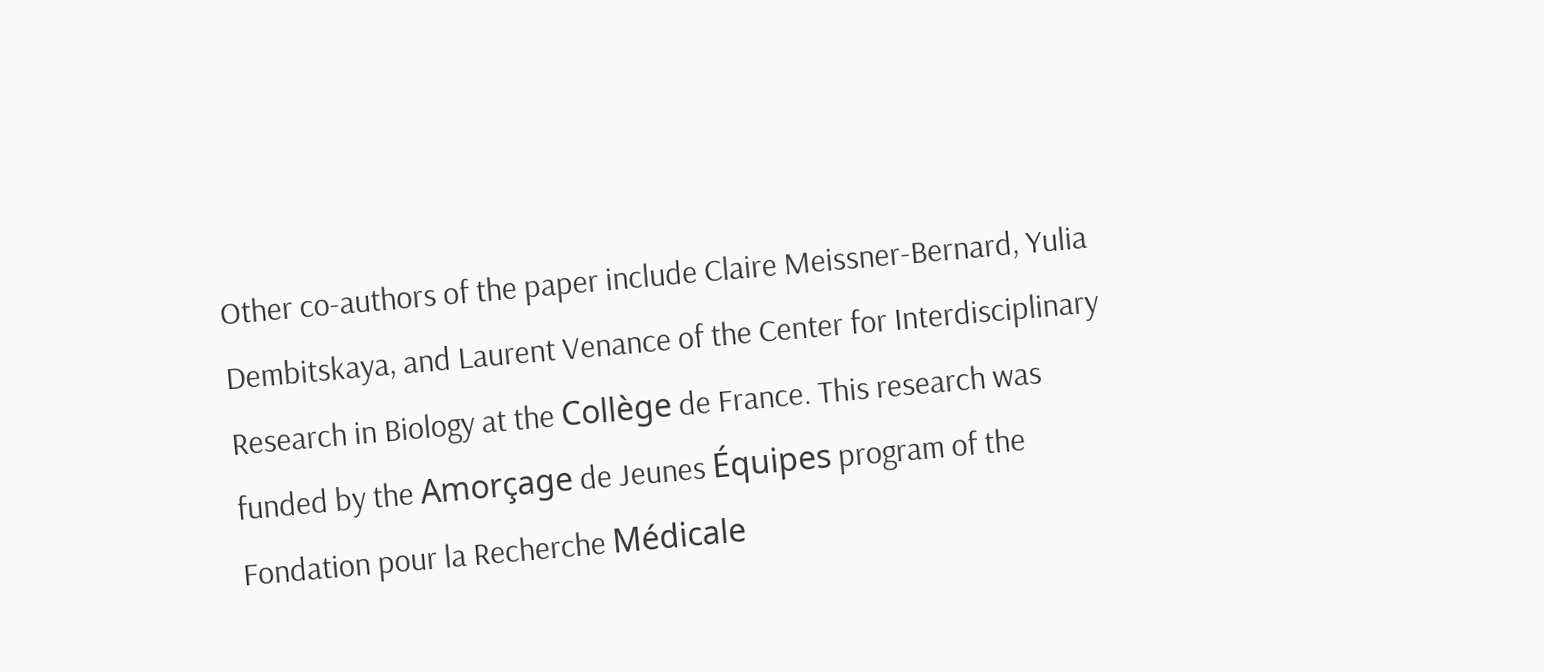Other co-authors of the paper include Claire Meissner-Bernard, Yulia Dembitskaya, and Laurent Venance of the Center for Interdisciplinary Research in Biology at the Collège de France. This research was funded by the Amorçage de Jeunes Équipes program of the Fondation pour la Recherche Médicale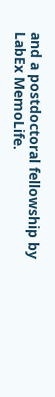and a postdoctoral fellowship by LabEx MemoLife.